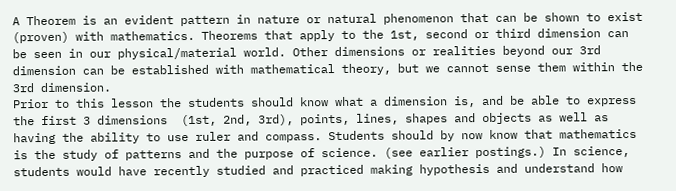A Theorem is an evident pattern in nature or natural phenomenon that can be shown to exist (proven) with mathematics. Theorems that apply to the 1st, second or third dimension can be seen in our physical/material world. Other dimensions or realities beyond our 3rd dimension can be established with mathematical theory, but we cannot sense them within the 3rd dimension.
Prior to this lesson the students should know what a dimension is, and be able to express the first 3 dimensions  (1st, 2nd, 3rd), points, lines, shapes and objects as well as having the ability to use ruler and compass. Students should by now know that mathematics is the study of patterns and the purpose of science. (see earlier postings.) In science, students would have recently studied and practiced making hypothesis and understand how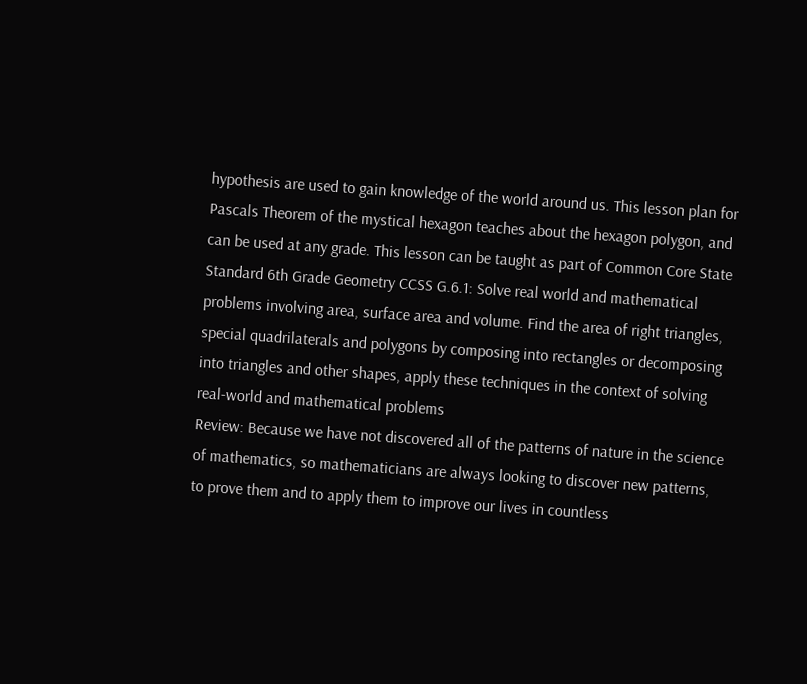hypothesis are used to gain knowledge of the world around us. This lesson plan for Pascals Theorem of the mystical hexagon teaches about the hexagon polygon, and can be used at any grade. This lesson can be taught as part of Common Core State Standard 6th Grade Geometry CCSS G.6.1: Solve real world and mathematical problems involving area, surface area and volume. Find the area of right triangles, special quadrilaterals and polygons by composing into rectangles or decomposing into triangles and other shapes, apply these techniques in the context of solving real-world and mathematical problems
Review: Because we have not discovered all of the patterns of nature in the science of mathematics, so mathematicians are always looking to discover new patterns, to prove them and to apply them to improve our lives in countless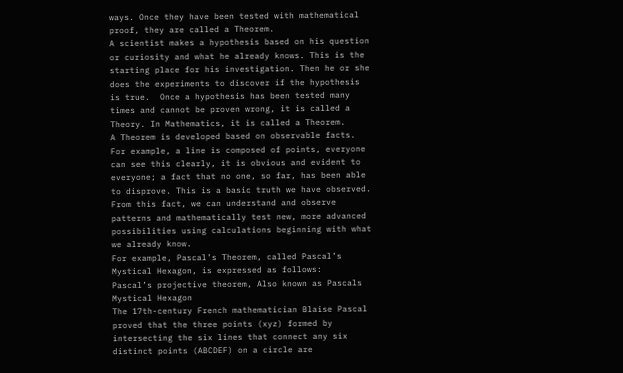ways. Once they have been tested with mathematical proof, they are called a Theorem.
A scientist makes a hypothesis based on his question or curiosity and what he already knows. This is the starting place for his investigation. Then he or she does the experiments to discover if the hypothesis is true.  Once a hypothesis has been tested many times and cannot be proven wrong, it is called a Theory. In Mathematics, it is called a Theorem.
A Theorem is developed based on observable facts. For example, a line is composed of points, everyone can see this clearly, it is obvious and evident to everyone; a fact that no one, so far, has been able to disprove. This is a basic truth we have observed.  From this fact, we can understand and observe patterns and mathematically test new, more advanced possibilities using calculations beginning with what we already know.
For example, Pascal’s Theorem, called Pascal’s Mystical Hexagon, is expressed as follows:
Pascal’s projective theorem, Also known as Pascals Mystical Hexagon
The 17th-century French mathematician Blaise Pascal proved that the three points (xyz) formed by intersecting the six lines that connect any six distinct points (ABCDEF) on a circle are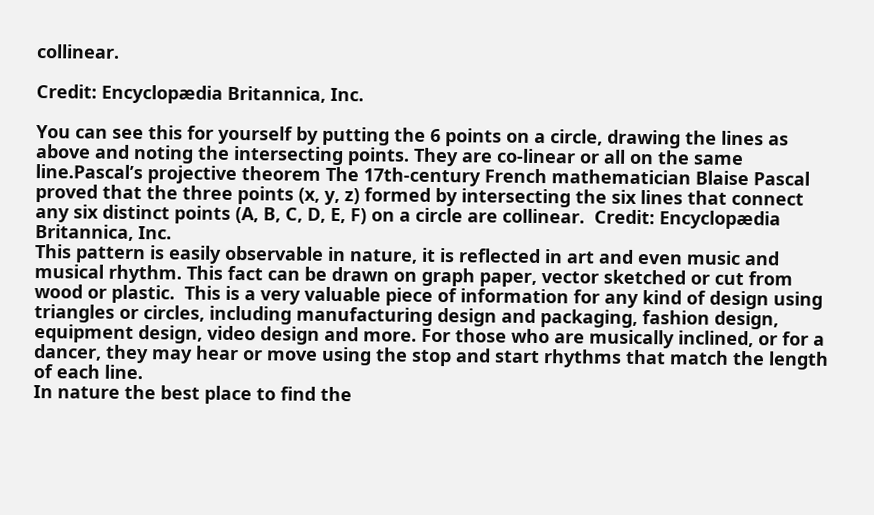collinear.

Credit: Encyclopædia Britannica, Inc.

You can see this for yourself by putting the 6 points on a circle, drawing the lines as above and noting the intersecting points. They are co-linear or all on the same line.Pascal’s projective theorem The 17th-century French mathematician Blaise Pascal proved that the three points (x, y, z) formed by intersecting the six lines that connect any six distinct points (A, B, C, D, E, F) on a circle are collinear.  Credit: Encyclopædia Britannica, Inc.
This pattern is easily observable in nature, it is reflected in art and even music and musical rhythm. This fact can be drawn on graph paper, vector sketched or cut from wood or plastic.  This is a very valuable piece of information for any kind of design using triangles or circles, including manufacturing design and packaging, fashion design, equipment design, video design and more. For those who are musically inclined, or for a dancer, they may hear or move using the stop and start rhythms that match the length of each line.
In nature the best place to find the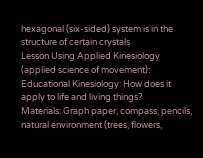hexagonal (six-sided) system is in the structure of certain crystals
Lesson Using Applied Kinesiology (applied science of movement): Educational Kinesiology: How does it apply to life and living things?
Materials: Graph paper, compass, pencils, natural environment (trees, flowers,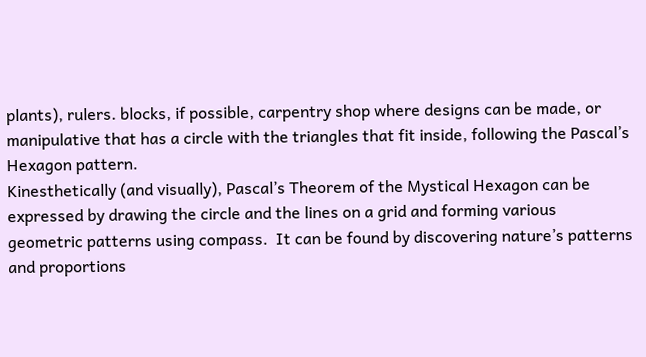plants), rulers. blocks, if possible, carpentry shop where designs can be made, or manipulative that has a circle with the triangles that fit inside, following the Pascal’s Hexagon pattern.
Kinesthetically (and visually), Pascal’s Theorem of the Mystical Hexagon can be expressed by drawing the circle and the lines on a grid and forming various geometric patterns using compass.  It can be found by discovering nature’s patterns and proportions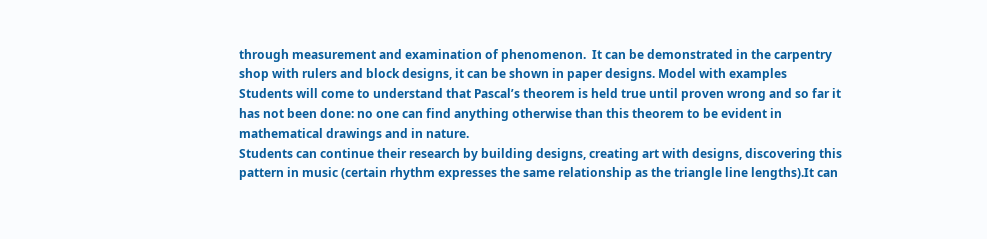through measurement and examination of phenomenon.  It can be demonstrated in the carpentry shop with rulers and block designs, it can be shown in paper designs. Model with examples
Students will come to understand that Pascal’s theorem is held true until proven wrong and so far it has not been done: no one can find anything otherwise than this theorem to be evident in mathematical drawings and in nature.
Students can continue their research by building designs, creating art with designs, discovering this pattern in music (certain rhythm expresses the same relationship as the triangle line lengths).It can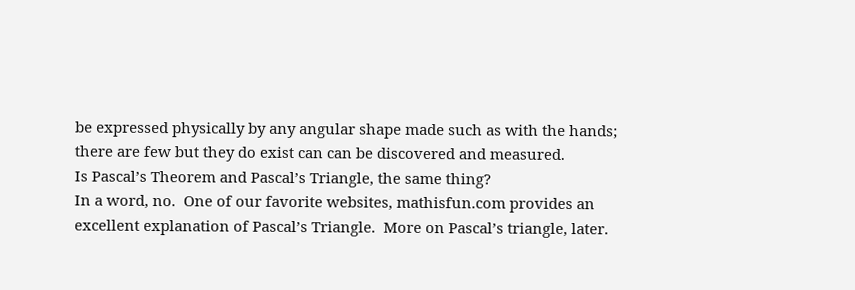be expressed physically by any angular shape made such as with the hands; there are few but they do exist can can be discovered and measured.
Is Pascal’s Theorem and Pascal’s Triangle, the same thing?
In a word, no.  One of our favorite websites, mathisfun.com provides an excellent explanation of Pascal’s Triangle.  More on Pascal’s triangle, later.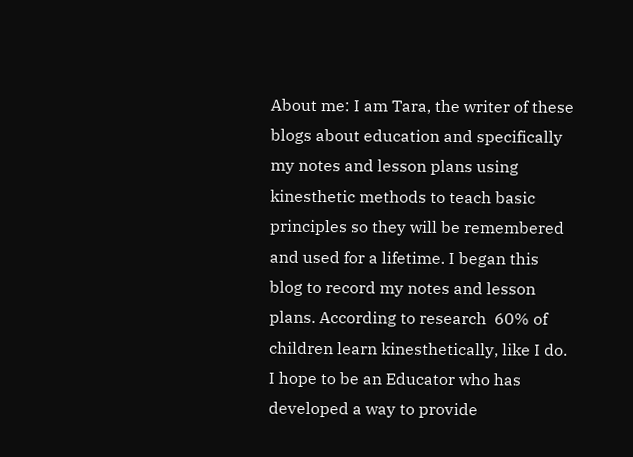About me: I am Tara, the writer of these blogs about education and specifically my notes and lesson plans using kinesthetic methods to teach basic principles so they will be remembered and used for a lifetime. I began this blog to record my notes and lesson plans. According to research  60% of children learn kinesthetically, like I do. I hope to be an Educator who has developed a way to provide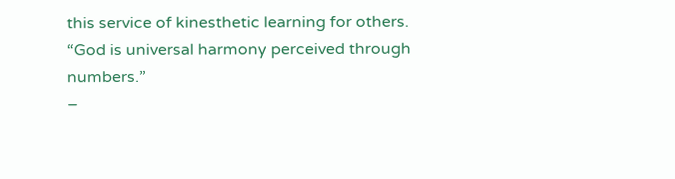this service of kinesthetic learning for others.
“God is universal harmony perceived through numbers.”
–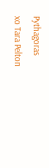Pythagoras
xo Tara Pelton